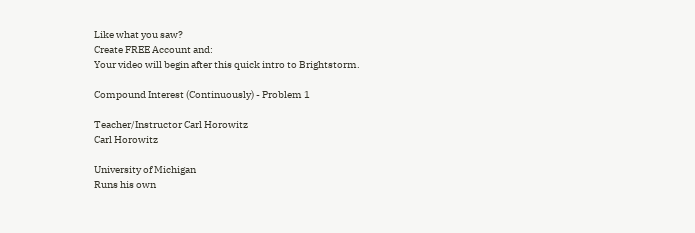Like what you saw?
Create FREE Account and:
Your video will begin after this quick intro to Brightstorm.

Compound Interest (Continuously) - Problem 1

Teacher/Instructor Carl Horowitz
Carl Horowitz

University of Michigan
Runs his own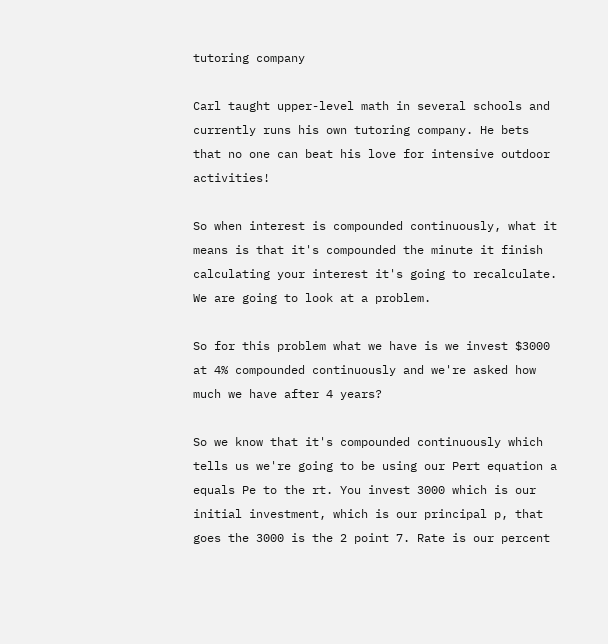tutoring company

Carl taught upper-level math in several schools and currently runs his own tutoring company. He bets that no one can beat his love for intensive outdoor activities!

So when interest is compounded continuously, what it means is that it's compounded the minute it finish calculating your interest it's going to recalculate. We are going to look at a problem.

So for this problem what we have is we invest $3000 at 4% compounded continuously and we're asked how much we have after 4 years?

So we know that it's compounded continuously which tells us we're going to be using our Pert equation a equals Pe to the rt. You invest 3000 which is our initial investment, which is our principal p, that goes the 3000 is the 2 point 7. Rate is our percent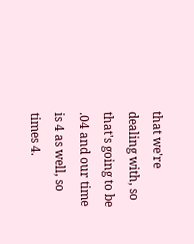that we're dealing with, so that's going to be .04 and our time is 4 as well, so times 4.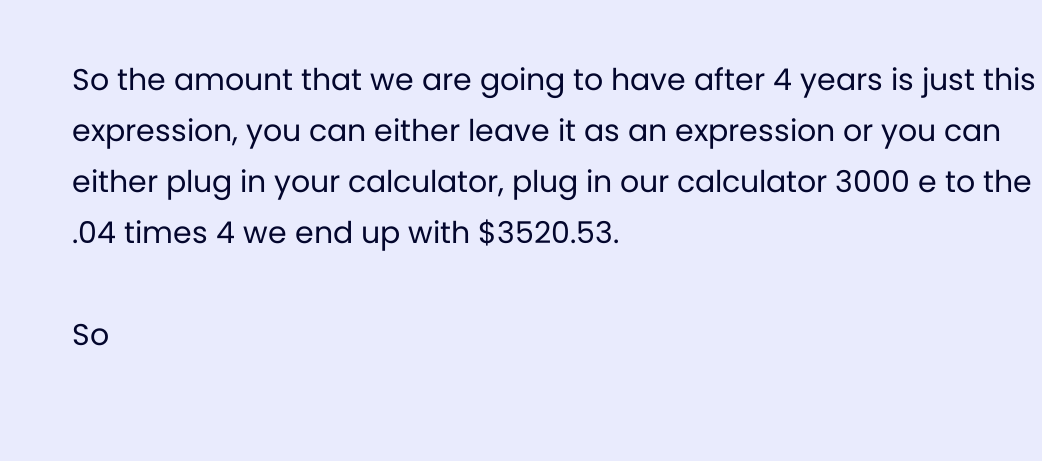So the amount that we are going to have after 4 years is just this expression, you can either leave it as an expression or you can either plug in your calculator, plug in our calculator 3000 e to the .04 times 4 we end up with $3520.53.

So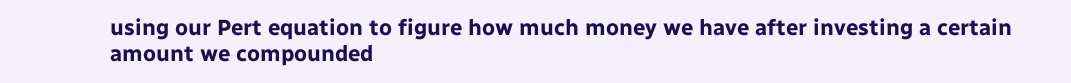using our Pert equation to figure how much money we have after investing a certain amount we compounded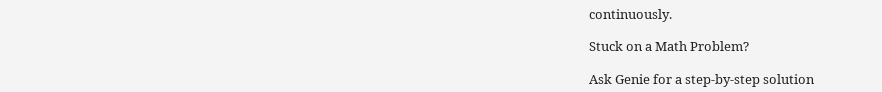continuously.

Stuck on a Math Problem?

Ask Genie for a step-by-step solution